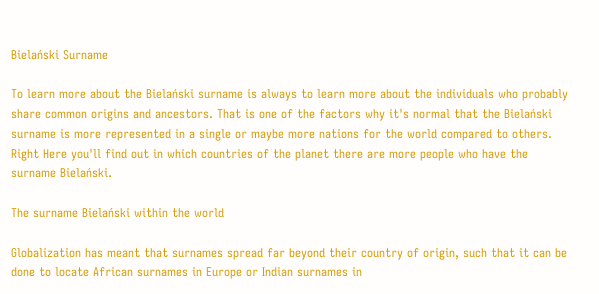Bielański Surname

To learn more about the Bielański surname is always to learn more about the individuals who probably share common origins and ancestors. That is one of the factors why it's normal that the Bielański surname is more represented in a single or maybe more nations for the world compared to others. Right Here you'll find out in which countries of the planet there are more people who have the surname Bielański.

The surname Bielański within the world

Globalization has meant that surnames spread far beyond their country of origin, such that it can be done to locate African surnames in Europe or Indian surnames in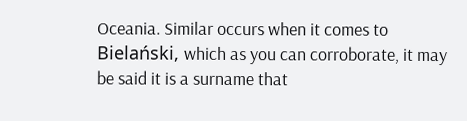Oceania. Similar occurs when it comes to Bielański, which as you can corroborate, it may be said it is a surname that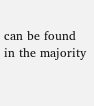can be found in the majority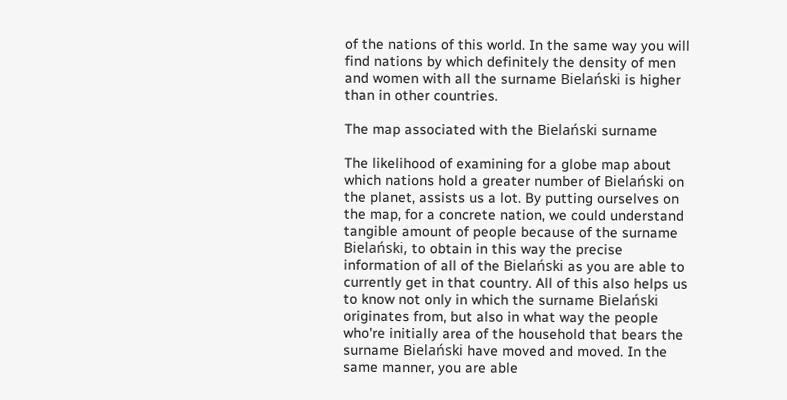of the nations of this world. In the same way you will find nations by which definitely the density of men and women with all the surname Bielański is higher than in other countries.

The map associated with the Bielański surname

The likelihood of examining for a globe map about which nations hold a greater number of Bielański on the planet, assists us a lot. By putting ourselves on the map, for a concrete nation, we could understand tangible amount of people because of the surname Bielański, to obtain in this way the precise information of all of the Bielański as you are able to currently get in that country. All of this also helps us to know not only in which the surname Bielański originates from, but also in what way the people who're initially area of the household that bears the surname Bielański have moved and moved. In the same manner, you are able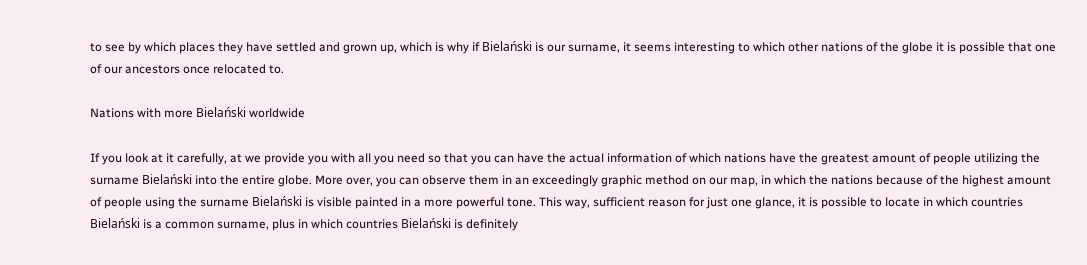to see by which places they have settled and grown up, which is why if Bielański is our surname, it seems interesting to which other nations of the globe it is possible that one of our ancestors once relocated to.

Nations with more Bielański worldwide

If you look at it carefully, at we provide you with all you need so that you can have the actual information of which nations have the greatest amount of people utilizing the surname Bielański into the entire globe. More over, you can observe them in an exceedingly graphic method on our map, in which the nations because of the highest amount of people using the surname Bielański is visible painted in a more powerful tone. This way, sufficient reason for just one glance, it is possible to locate in which countries Bielański is a common surname, plus in which countries Bielański is definitely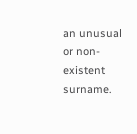an unusual or non-existent surname.